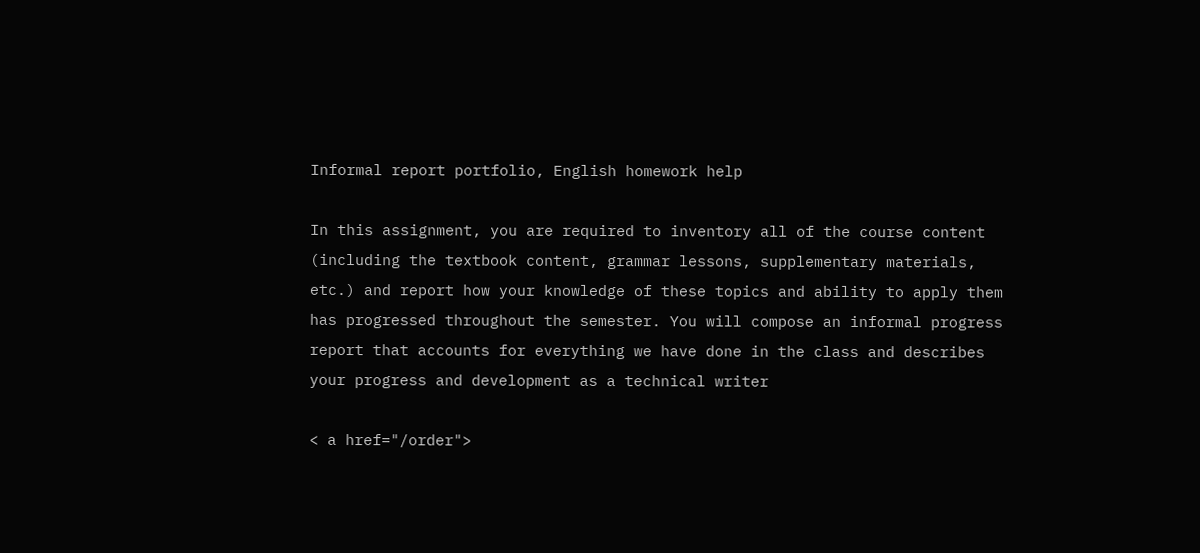Informal report portfolio, English homework help

In this assignment, you are required to inventory all of the course content (including the textbook content, grammar lessons, supplementary materials, etc.) and report how your knowledge of these topics and ability to apply them has progressed throughout the semester. You will compose an informal progress report that accounts for everything we have done in the class and describes your progress and development as a technical writer

< a href="/order">